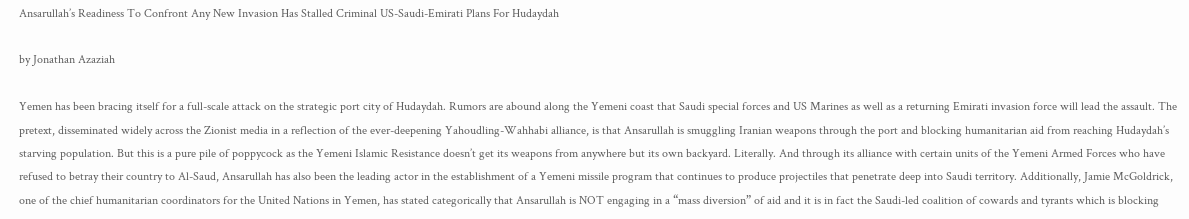Ansarullah’s Readiness To Confront Any New Invasion Has Stalled Criminal US-Saudi-Emirati Plans For Hudaydah

by Jonathan Azaziah

Yemen has been bracing itself for a full-scale attack on the strategic port city of Hudaydah. Rumors are abound along the Yemeni coast that Saudi special forces and US Marines as well as a returning Emirati invasion force will lead the assault. The pretext, disseminated widely across the Zionist media in a reflection of the ever-deepening Yahoudling-Wahhabi alliance, is that Ansarullah is smuggling Iranian weapons through the port and blocking humanitarian aid from reaching Hudaydah’s starving population. But this is a pure pile of poppycock as the Yemeni Islamic Resistance doesn’t get its weapons from anywhere but its own backyard. Literally. And through its alliance with certain units of the Yemeni Armed Forces who have refused to betray their country to Al-Saud, Ansarullah has also been the leading actor in the establishment of a Yemeni missile program that continues to produce projectiles that penetrate deep into Saudi territory. Additionally, Jamie McGoldrick, one of the chief humanitarian coordinators for the United Nations in Yemen, has stated categorically that Ansarullah is NOT engaging in a “mass diversion” of aid and it is in fact the Saudi-led coalition of cowards and tyrants which is blocking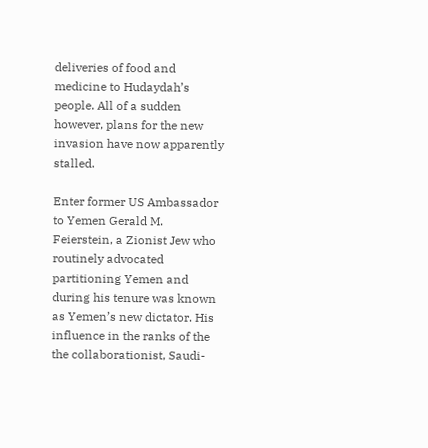deliveries of food and medicine to Hudaydah’s people. All of a sudden however, plans for the new invasion have now apparently stalled.

Enter former US Ambassador to Yemen Gerald M. Feierstein, a Zionist Jew who routinely advocated partitioning Yemen and during his tenure was known as Yemen’s new dictator. His influence in the ranks of the the collaborationist, Saudi-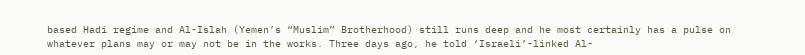based Hadi regime and Al-Islah (Yemen’s “Muslim” Brotherhood) still runs deep and he most certainly has a pulse on whatever plans may or may not be in the works. Three days ago, he told ‘Israeli’-linked Al-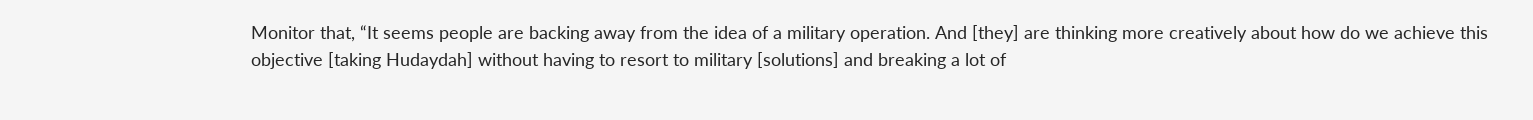Monitor that, “It seems people are backing away from the idea of a military operation. And [they] are thinking more creatively about how do we achieve this objective [taking Hudaydah] without having to resort to military [solutions] and breaking a lot of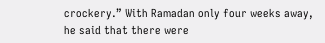crockery.” With Ramadan only four weeks away, he said that there were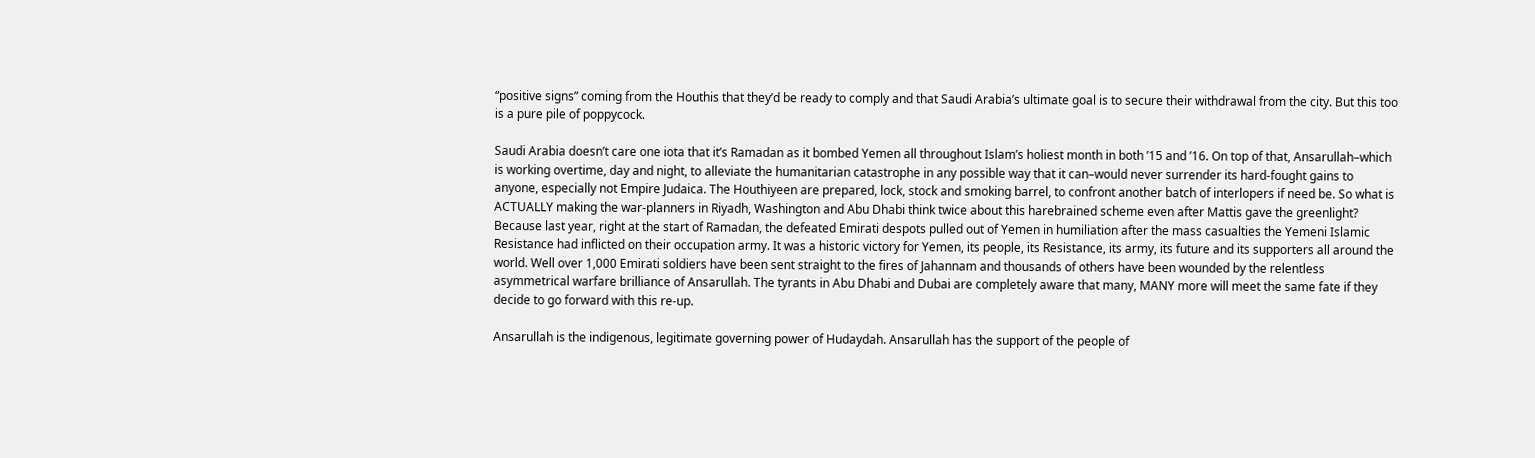“positive signs” coming from the Houthis that they’d be ready to comply and that Saudi Arabia’s ultimate goal is to secure their withdrawal from the city. But this too is a pure pile of poppycock.

Saudi Arabia doesn’t care one iota that it’s Ramadan as it bombed Yemen all throughout Islam’s holiest month in both ’15 and ’16. On top of that, Ansarullah–which is working overtime, day and night, to alleviate the humanitarian catastrophe in any possible way that it can–would never surrender its hard-fought gains to anyone, especially not Empire Judaica. The Houthiyeen are prepared, lock, stock and smoking barrel, to confront another batch of interlopers if need be. So what is ACTUALLY making the war-planners in Riyadh, Washington and Abu Dhabi think twice about this harebrained scheme even after Mattis gave the greenlight? Because last year, right at the start of Ramadan, the defeated Emirati despots pulled out of Yemen in humiliation after the mass casualties the Yemeni Islamic Resistance had inflicted on their occupation army. It was a historic victory for Yemen, its people, its Resistance, its army, its future and its supporters all around the world. Well over 1,000 Emirati soldiers have been sent straight to the fires of Jahannam and thousands of others have been wounded by the relentless asymmetrical warfare brilliance of Ansarullah. The tyrants in Abu Dhabi and Dubai are completely aware that many, MANY more will meet the same fate if they decide to go forward with this re-up.

Ansarullah is the indigenous, legitimate governing power of Hudaydah. Ansarullah has the support of the people of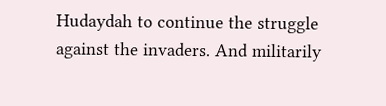Hudaydah to continue the struggle against the invaders. And militarily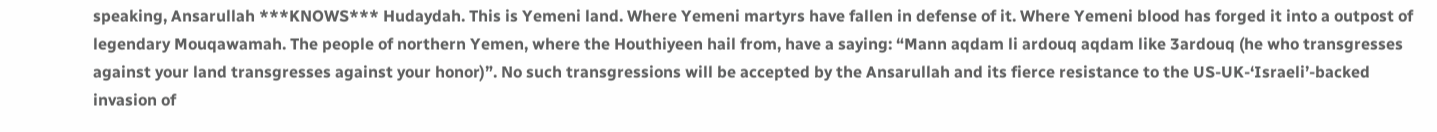speaking, Ansarullah ***KNOWS*** Hudaydah. This is Yemeni land. Where Yemeni martyrs have fallen in defense of it. Where Yemeni blood has forged it into a outpost of legendary Mouqawamah. The people of northern Yemen, where the Houthiyeen hail from, have a saying: “Mann aqdam li ardouq aqdam like 3ardouq (he who transgresses against your land transgresses against your honor)”. No such transgressions will be accepted by the Ansarullah and its fierce resistance to the US-UK-‘Israeli’-backed invasion of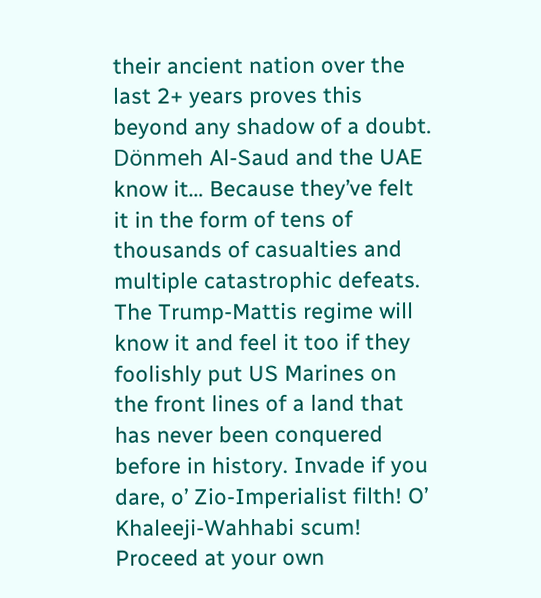their ancient nation over the last 2+ years proves this beyond any shadow of a doubt. Dönmeh Al-Saud and the UAE know it… Because they’ve felt it in the form of tens of thousands of casualties and multiple catastrophic defeats. The Trump-Mattis regime will know it and feel it too if they foolishly put US Marines on the front lines of a land that has never been conquered before in history. Invade if you dare, o’ Zio-Imperialist filth! O’ Khaleeji-Wahhabi scum! Proceed at your own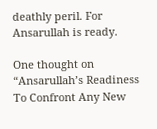deathly peril. For Ansarullah is ready.

One thought on “Ansarullah’s Readiness To Confront Any New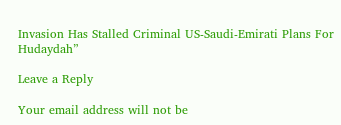Invasion Has Stalled Criminal US-Saudi-Emirati Plans For Hudaydah”

Leave a Reply

Your email address will not be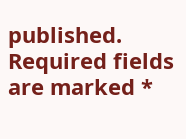published. Required fields are marked *